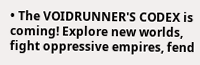• The VOIDRUNNER'S CODEX is coming! Explore new worlds, fight oppressive empires, fend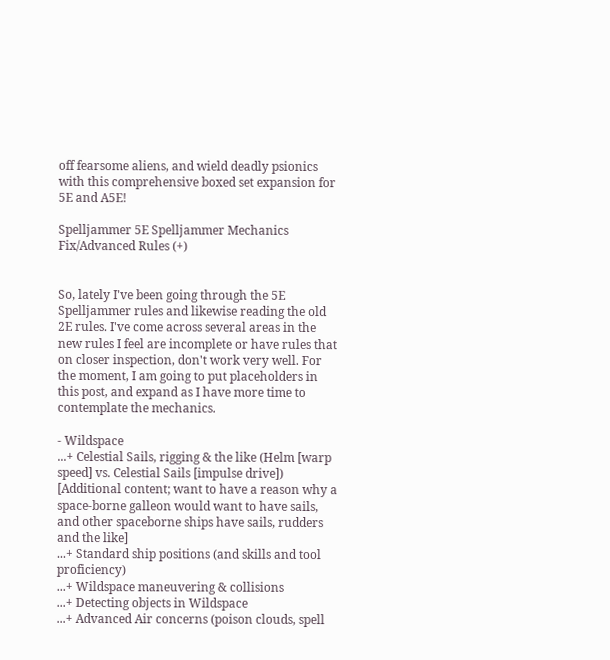off fearsome aliens, and wield deadly psionics with this comprehensive boxed set expansion for 5E and A5E!

Spelljammer 5E Spelljammer Mechanics Fix/Advanced Rules (+)


So, lately I've been going through the 5E Spelljammer rules and likewise reading the old 2E rules. I've come across several areas in the new rules I feel are incomplete or have rules that on closer inspection, don't work very well. For the moment, I am going to put placeholders in this post, and expand as I have more time to contemplate the mechanics.

- Wildspace
...+ Celestial Sails, rigging & the like (Helm [warp speed] vs. Celestial Sails [impulse drive]) [Additional content; want to have a reason why a space-borne galleon would want to have sails, and other spaceborne ships have sails, rudders and the like]
...+ Standard ship positions (and skills and tool proficiency)
...+ Wildspace maneuvering & collisions
...+ Detecting objects in Wildspace
...+ Advanced Air concerns (poison clouds, spell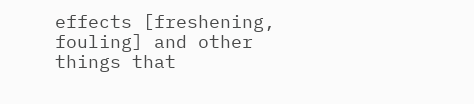effects [freshening, fouling] and other things that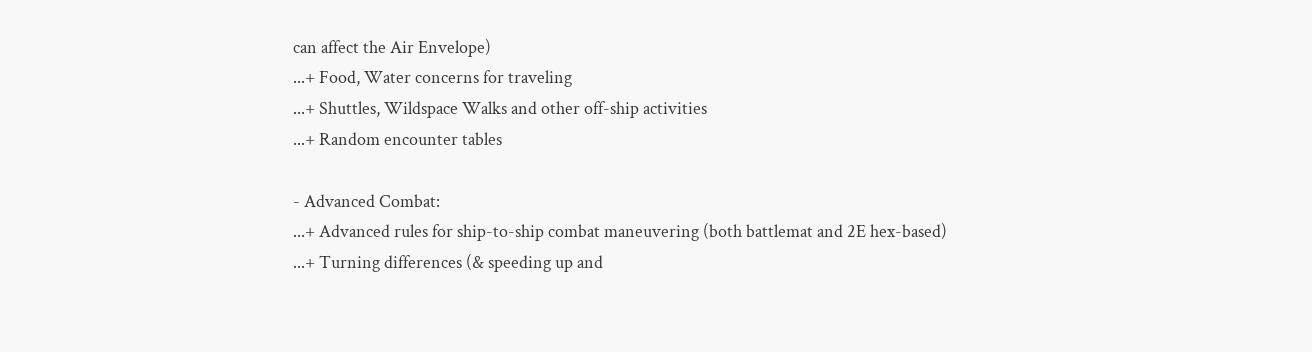can affect the Air Envelope)
...+ Food, Water concerns for traveling
...+ Shuttles, Wildspace Walks and other off-ship activities
...+ Random encounter tables

- Advanced Combat:
...+ Advanced rules for ship-to-ship combat maneuvering (both battlemat and 2E hex-based)
...+ Turning differences (& speeding up and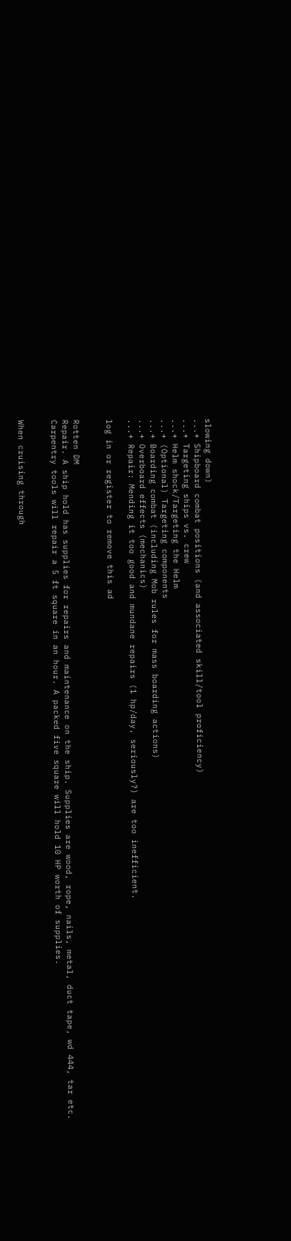slowing down)
...+ Shipboard combat positions (and associated skill/tool proficiency)
...+ Targeting ships vs. crew
...+ Helm shock/Targeting the Helm
...+ (Optional) Targeting components
...+ Boarding combat (including Mob rules for mass boarding actions)
...+ Overboard effects (mechanics)
...+ Repair: Mending it too good and mundane repairs (1 hp/day, seriously?) are too inefficient.

log in or register to remove this ad


Rotten DM
Repair. A ship hold has supplies for repairs and maintenance on the ship. Supplies are wood, rope, nails, metal, duct tape, wd 444, tar etc. Carpentry tools will repair a 5 ft square in an hour. A packed five square will hold 10 HP worth of supplies.


When cruising through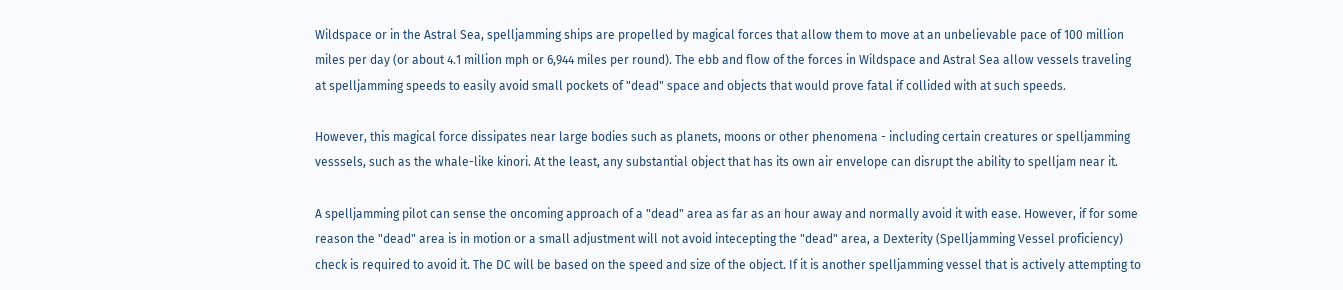Wildspace or in the Astral Sea, spelljamming ships are propelled by magical forces that allow them to move at an unbelievable pace of 100 million miles per day (or about 4.1 million mph or 6,944 miles per round). The ebb and flow of the forces in Wildspace and Astral Sea allow vessels traveling at spelljamming speeds to easily avoid small pockets of "dead" space and objects that would prove fatal if collided with at such speeds.

However, this magical force dissipates near large bodies such as planets, moons or other phenomena - including certain creatures or spelljamming vesssels, such as the whale-like kinori. At the least, any substantial object that has its own air envelope can disrupt the ability to spelljam near it.

A spelljamming pilot can sense the oncoming approach of a "dead" area as far as an hour away and normally avoid it with ease. However, if for some reason the "dead" area is in motion or a small adjustment will not avoid intecepting the "dead" area, a Dexterity (Spelljamming Vessel proficiency) check is required to avoid it. The DC will be based on the speed and size of the object. If it is another spelljamming vessel that is actively attempting to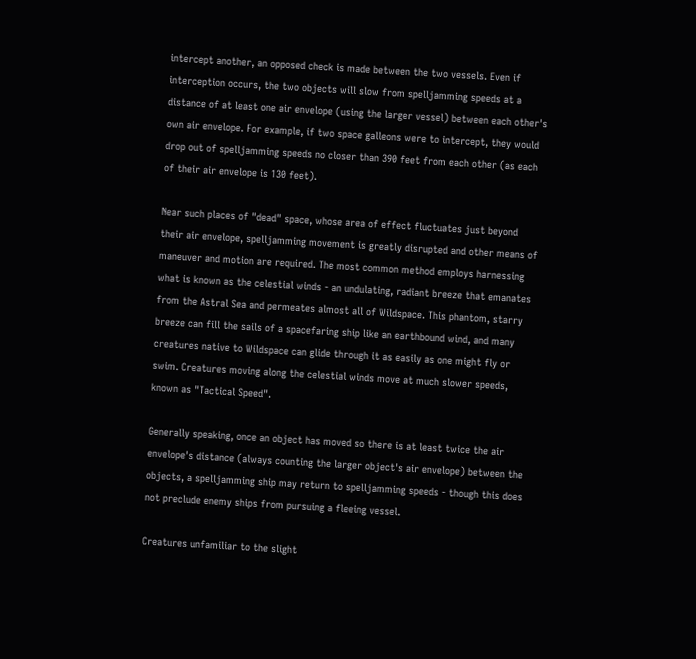intercept another, an opposed check is made between the two vessels. Even if interception occurs, the two objects will slow from spelljamming speeds at a distance of at least one air envelope (using the larger vessel) between each other's own air envelope. For example, if two space galleons were to intercept, they would drop out of spelljamming speeds no closer than 390 feet from each other (as each of their air envelope is 130 feet).

Near such places of "dead" space, whose area of effect fluctuates just beyond their air envelope, spelljamming movement is greatly disrupted and other means of maneuver and motion are required. The most common method employs harnessing what is known as the celestial winds - an undulating, radiant breeze that emanates from the Astral Sea and permeates almost all of Wildspace. This phantom, starry breeze can fill the sails of a spacefaring ship like an earthbound wind, and many creatures native to Wildspace can glide through it as easily as one might fly or swim. Creatures moving along the celestial winds move at much slower speeds, known as "Tactical Speed".

Generally speaking, once an object has moved so there is at least twice the air envelope's distance (always counting the larger object's air envelope) between the objects, a spelljamming ship may return to spelljamming speeds - though this does not preclude enemy ships from pursuing a fleeing vessel.

Creatures unfamiliar to the slight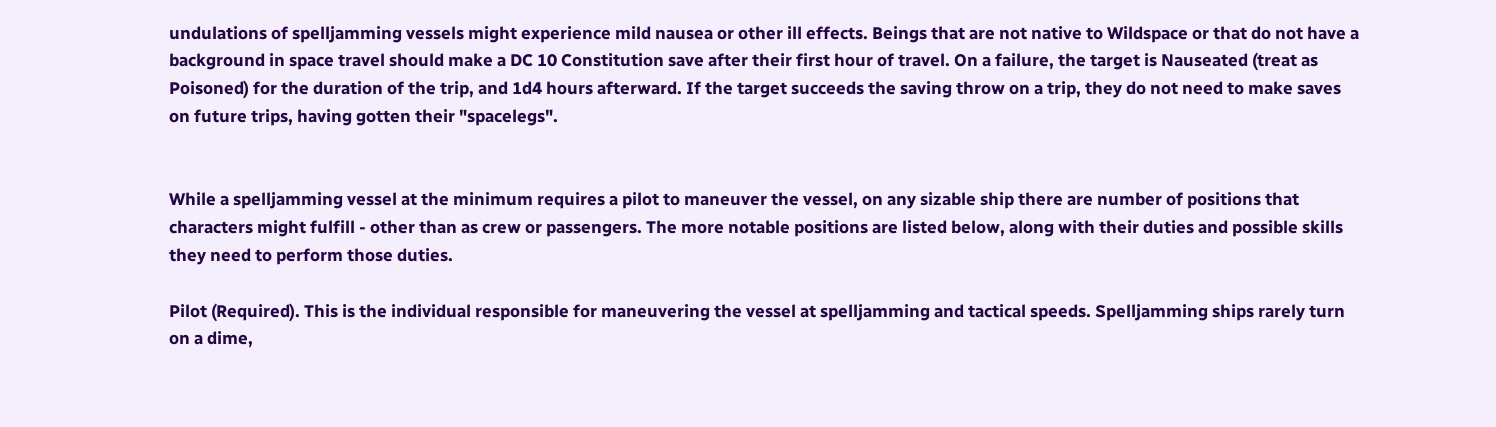undulations of spelljamming vessels might experience mild nausea or other ill effects. Beings that are not native to Wildspace or that do not have a background in space travel should make a DC 10 Constitution save after their first hour of travel. On a failure, the target is Nauseated (treat as Poisoned) for the duration of the trip, and 1d4 hours afterward. If the target succeeds the saving throw on a trip, they do not need to make saves on future trips, having gotten their "spacelegs".


While a spelljamming vessel at the minimum requires a pilot to maneuver the vessel, on any sizable ship there are number of positions that characters might fulfill - other than as crew or passengers. The more notable positions are listed below, along with their duties and possible skills they need to perform those duties.

Pilot (Required). This is the individual responsible for maneuvering the vessel at spelljamming and tactical speeds. Spelljamming ships rarely turn on a dime,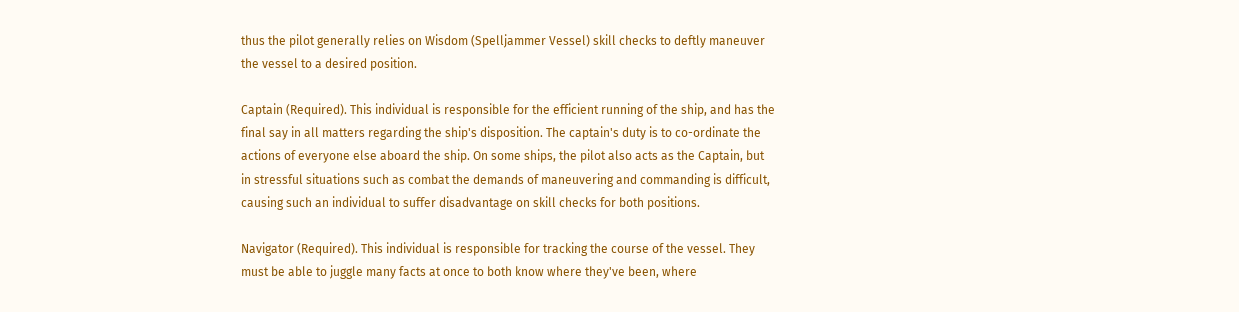thus the pilot generally relies on Wisdom (Spelljammer Vessel) skill checks to deftly maneuver the vessel to a desired position.

Captain (Required). This individual is responsible for the efficient running of the ship, and has the final say in all matters regarding the ship's disposition. The captain's duty is to co-ordinate the actions of everyone else aboard the ship. On some ships, the pilot also acts as the Captain, but in stressful situations such as combat the demands of maneuvering and commanding is difficult, causing such an individual to suffer disadvantage on skill checks for both positions.

Navigator (Required). This individual is responsible for tracking the course of the vessel. They must be able to juggle many facts at once to both know where they've been, where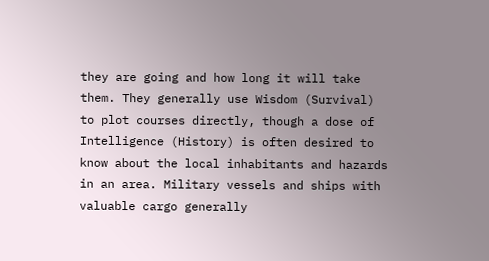they are going and how long it will take them. They generally use Wisdom (Survival) to plot courses directly, though a dose of Intelligence (History) is often desired to know about the local inhabitants and hazards in an area. Military vessels and ships with valuable cargo generally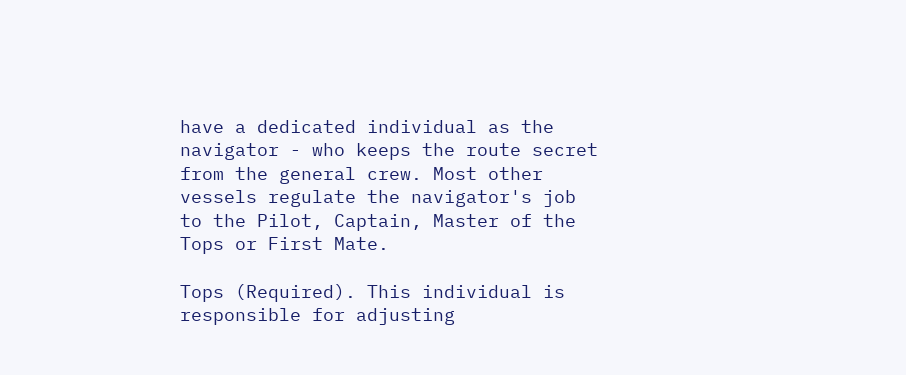have a dedicated individual as the navigator - who keeps the route secret from the general crew. Most other vessels regulate the navigator's job to the Pilot, Captain, Master of the Tops or First Mate.

Tops (Required). This individual is responsible for adjusting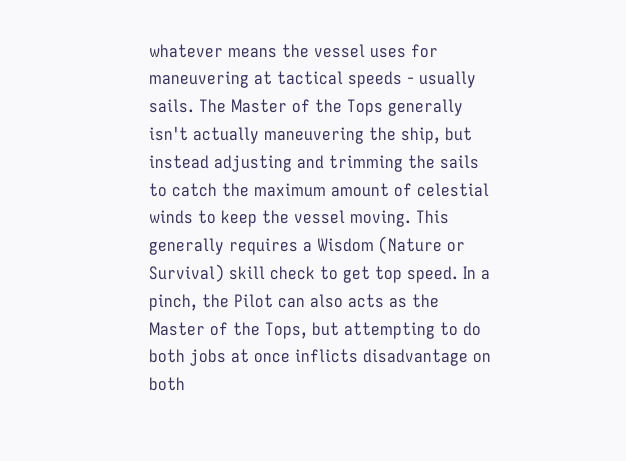whatever means the vessel uses for maneuvering at tactical speeds - usually sails. The Master of the Tops generally isn't actually maneuvering the ship, but instead adjusting and trimming the sails to catch the maximum amount of celestial winds to keep the vessel moving. This generally requires a Wisdom (Nature or Survival) skill check to get top speed. In a pinch, the Pilot can also acts as the Master of the Tops, but attempting to do both jobs at once inflicts disadvantage on both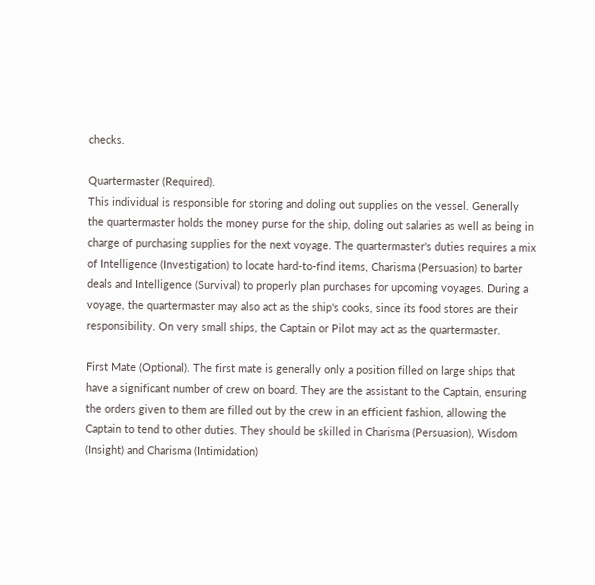checks.

Quartermaster (Required).
This individual is responsible for storing and doling out supplies on the vessel. Generally the quartermaster holds the money purse for the ship, doling out salaries as well as being in charge of purchasing supplies for the next voyage. The quartermaster's duties requires a mix of Intelligence (Investigation) to locate hard-to-find items, Charisma (Persuasion) to barter deals and Intelligence (Survival) to properly plan purchases for upcoming voyages. During a voyage, the quartermaster may also act as the ship's cooks, since its food stores are their responsibility. On very small ships, the Captain or Pilot may act as the quartermaster.

First Mate (Optional). The first mate is generally only a position filled on large ships that have a significant number of crew on board. They are the assistant to the Captain, ensuring the orders given to them are filled out by the crew in an efficient fashion, allowing the Captain to tend to other duties. They should be skilled in Charisma (Persuasion), Wisdom (Insight) and Charisma (Intimidation)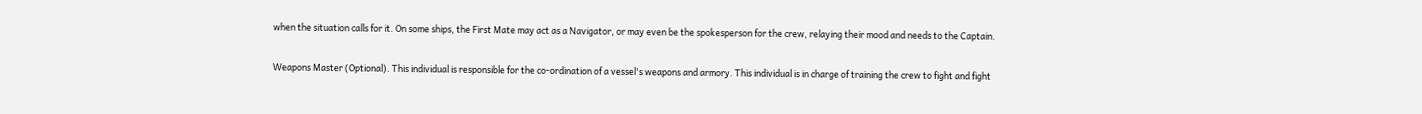when the situation calls for it. On some ships, the First Mate may act as a Navigator, or may even be the spokesperson for the crew, relaying their mood and needs to the Captain.

Weapons Master (Optional). This individual is responsible for the co-ordination of a vessel's weapons and armory. This individual is in charge of training the crew to fight and fight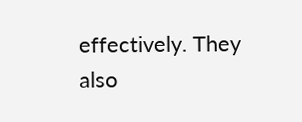effectively. They also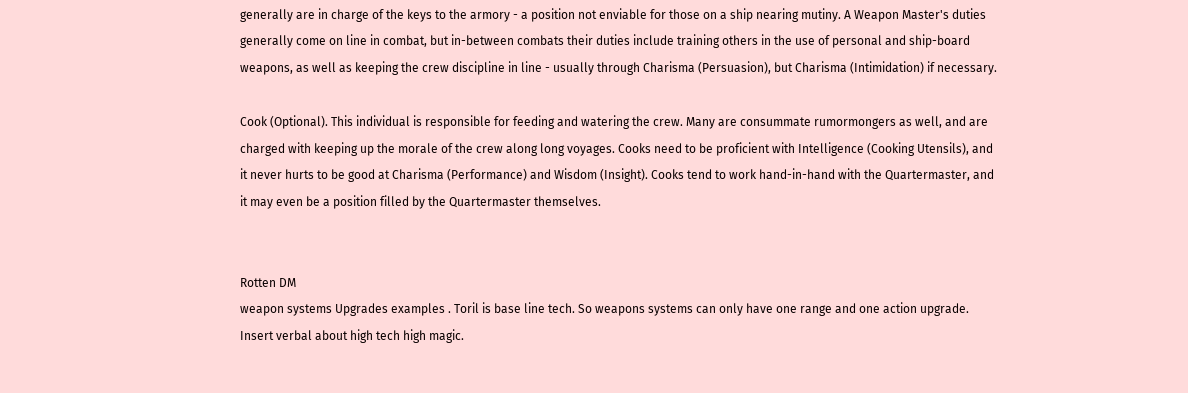generally are in charge of the keys to the armory - a position not enviable for those on a ship nearing mutiny. A Weapon Master's duties generally come on line in combat, but in-between combats their duties include training others in the use of personal and ship-board weapons, as well as keeping the crew discipline in line - usually through Charisma (Persuasion), but Charisma (Intimidation) if necessary.

Cook (Optional). This individual is responsible for feeding and watering the crew. Many are consummate rumormongers as well, and are charged with keeping up the morale of the crew along long voyages. Cooks need to be proficient with Intelligence (Cooking Utensils), and it never hurts to be good at Charisma (Performance) and Wisdom (Insight). Cooks tend to work hand-in-hand with the Quartermaster, and it may even be a position filled by the Quartermaster themselves.


Rotten DM
weapon systems Upgrades examples . Toril is base line tech. So weapons systems can only have one range and one action upgrade. Insert verbal about high tech high magic.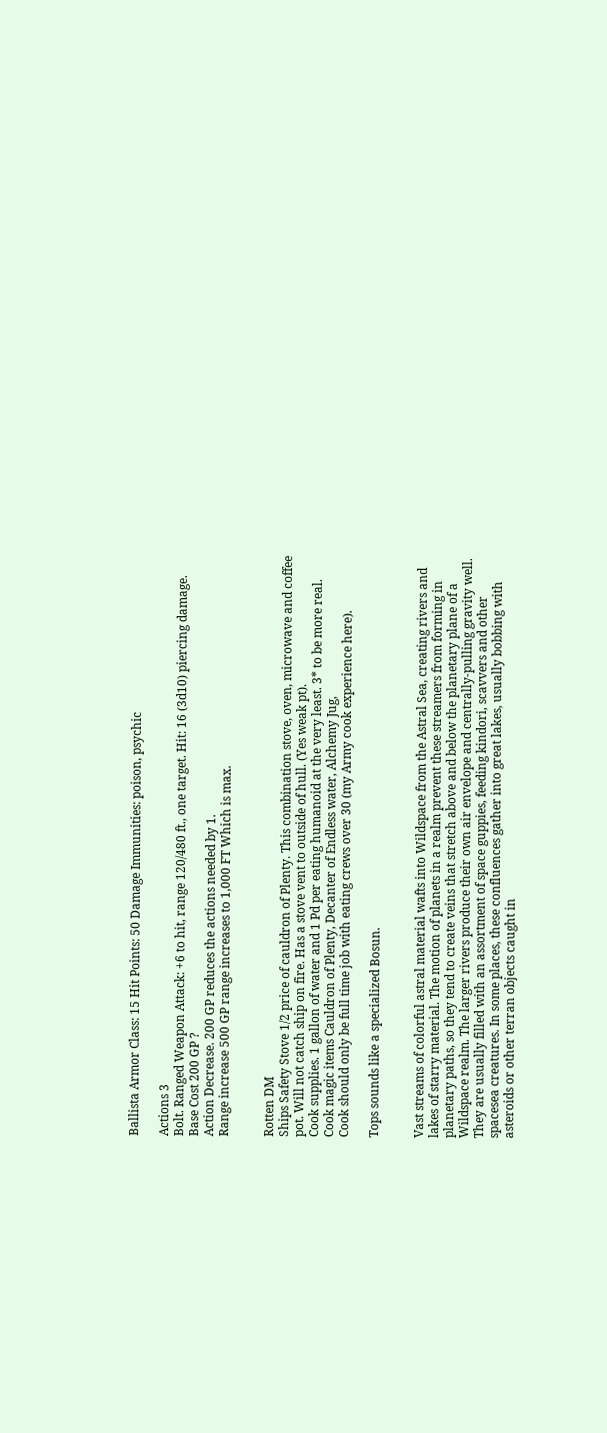Ballista Armor Class: 15 Hit Points: 50 Damage Immunities: poison, psychic

Actions 3
Bolt. Ranged Weapon Attack: +6 to hit, range 120/480 ft., one target. Hit: 16 (3d10) piercing damage.
Base Cost 200 GP ?
Action Decrease. 200 GP reduces the actions needed by 1.
Range increase 500 GP range increases to 1,000 FT Which is max.


Rotten DM
Ships Safety Stove 1/2 price of cauldron of Plenty. This combination stove, oven, microwave and coffee pot. Will not catch ship on fire. Has a stove vent to outside of hull. (Yes weak pt).
Cook supplies. 1 gallon of water and 1 Pd per eating humanoid at the very least. 3* to be more real.
Cook magic items Cauldron of Plenty, Decanter of Endless water, Alchemy Jug,
Cook should only be full time job with eating crews over 30 (my Army cook experience here).

Tops sounds like a specialized Bosun.


Vast streams of colorful astral material wafts into Wildspace from the Astral Sea, creating rivers and lakes of starry material. The motion of planets in a realm prevent these streamers from forming in planetary paths, so they tend to create veins that stretch above and below the planetary plane of a Wildspace realm. The larger rivers produce their own air envelope and centrally-pulling gravity well. They are usually filled with an assortment of space guppies, feeding kindori, scavvers and other spacesea creatures. In some places, these confluences gather into great lakes, usually bobbing with asteroids or other terran objects caught in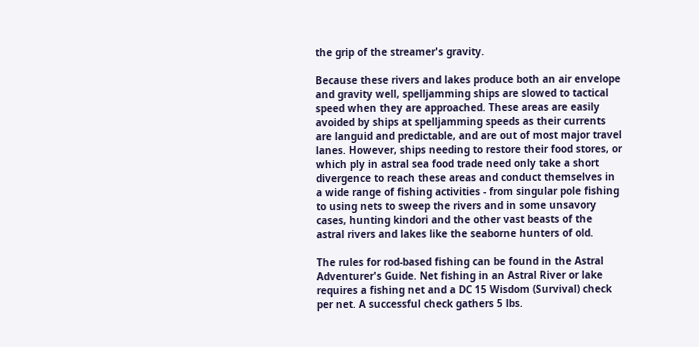the grip of the streamer's gravity.

Because these rivers and lakes produce both an air envelope and gravity well, spelljamming ships are slowed to tactical speed when they are approached. These areas are easily avoided by ships at spelljamming speeds as their currents are languid and predictable, and are out of most major travel lanes. However, ships needing to restore their food stores, or which ply in astral sea food trade need only take a short divergence to reach these areas and conduct themselves in a wide range of fishing activities - from singular pole fishing to using nets to sweep the rivers and in some unsavory cases, hunting kindori and the other vast beasts of the astral rivers and lakes like the seaborne hunters of old.

The rules for rod-based fishing can be found in the Astral Adventurer's Guide. Net fishing in an Astral River or lake requires a fishing net and a DC 15 Wisdom (Survival) check per net. A successful check gathers 5 lbs.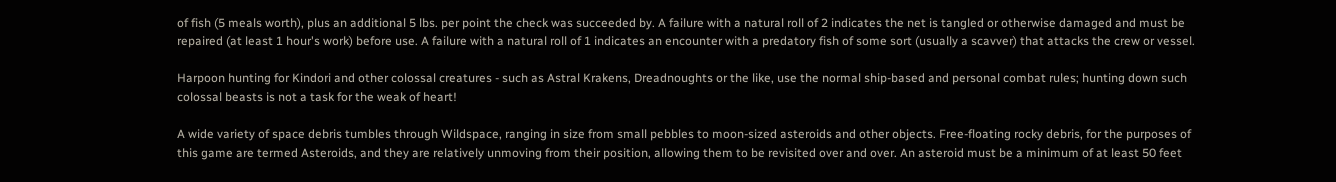of fish (5 meals worth), plus an additional 5 lbs. per point the check was succeeded by. A failure with a natural roll of 2 indicates the net is tangled or otherwise damaged and must be repaired (at least 1 hour's work) before use. A failure with a natural roll of 1 indicates an encounter with a predatory fish of some sort (usually a scavver) that attacks the crew or vessel.

Harpoon hunting for Kindori and other colossal creatures - such as Astral Krakens, Dreadnoughts or the like, use the normal ship-based and personal combat rules; hunting down such colossal beasts is not a task for the weak of heart!

A wide variety of space debris tumbles through Wildspace, ranging in size from small pebbles to moon-sized asteroids and other objects. Free-floating rocky debris, for the purposes of this game are termed Asteroids, and they are relatively unmoving from their position, allowing them to be revisited over and over. An asteroid must be a minimum of at least 50 feet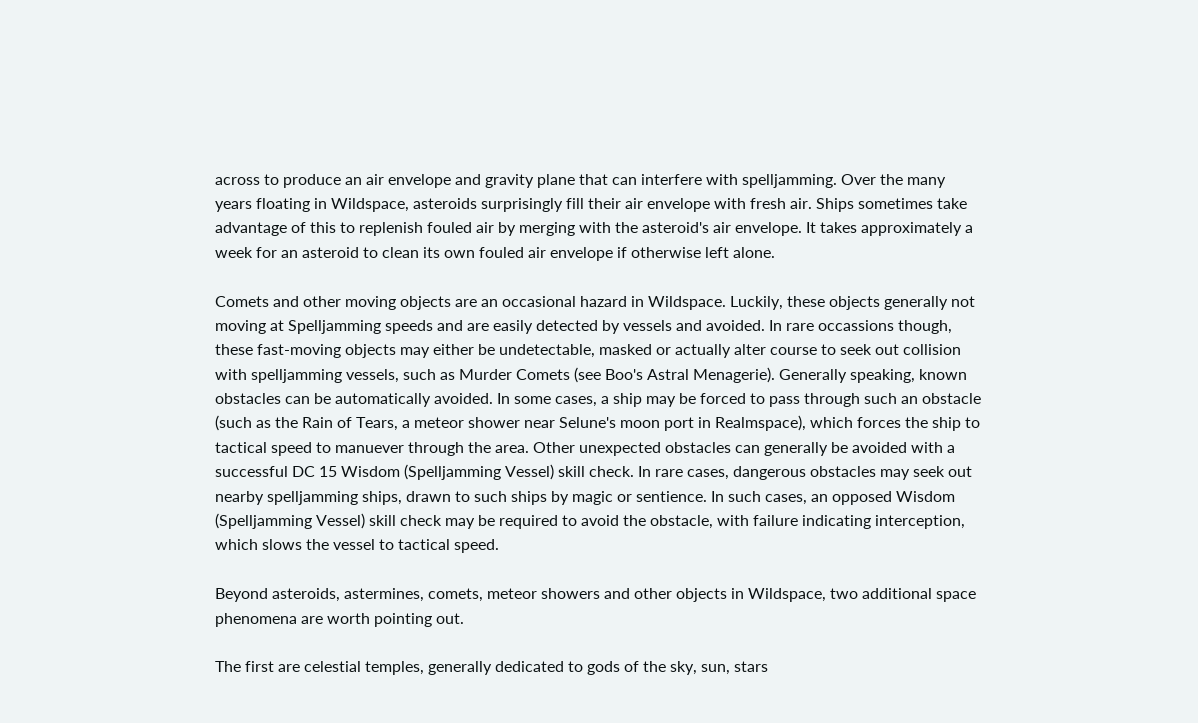across to produce an air envelope and gravity plane that can interfere with spelljamming. Over the many years floating in Wildspace, asteroids surprisingly fill their air envelope with fresh air. Ships sometimes take advantage of this to replenish fouled air by merging with the asteroid's air envelope. It takes approximately a week for an asteroid to clean its own fouled air envelope if otherwise left alone.

Comets and other moving objects are an occasional hazard in Wildspace. Luckily, these objects generally not moving at Spelljamming speeds and are easily detected by vessels and avoided. In rare occassions though, these fast-moving objects may either be undetectable, masked or actually alter course to seek out collision with spelljamming vessels, such as Murder Comets (see Boo's Astral Menagerie). Generally speaking, known obstacles can be automatically avoided. In some cases, a ship may be forced to pass through such an obstacle (such as the Rain of Tears, a meteor shower near Selune's moon port in Realmspace), which forces the ship to tactical speed to manuever through the area. Other unexpected obstacles can generally be avoided with a successful DC 15 Wisdom (Spelljamming Vessel) skill check. In rare cases, dangerous obstacles may seek out nearby spelljamming ships, drawn to such ships by magic or sentience. In such cases, an opposed Wisdom (Spelljamming Vessel) skill check may be required to avoid the obstacle, with failure indicating interception, which slows the vessel to tactical speed.

Beyond asteroids, astermines, comets, meteor showers and other objects in Wildspace, two additional space phenomena are worth pointing out.

The first are celestial temples, generally dedicated to gods of the sky, sun, stars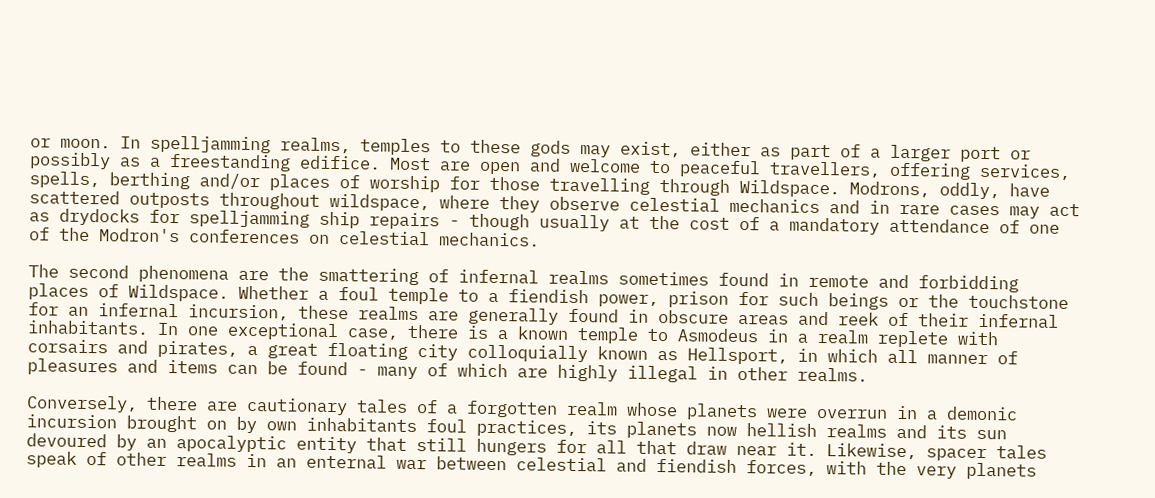or moon. In spelljamming realms, temples to these gods may exist, either as part of a larger port or possibly as a freestanding edifice. Most are open and welcome to peaceful travellers, offering services, spells, berthing and/or places of worship for those travelling through Wildspace. Modrons, oddly, have scattered outposts throughout wildspace, where they observe celestial mechanics and in rare cases may act as drydocks for spelljamming ship repairs - though usually at the cost of a mandatory attendance of one of the Modron's conferences on celestial mechanics.

The second phenomena are the smattering of infernal realms sometimes found in remote and forbidding places of Wildspace. Whether a foul temple to a fiendish power, prison for such beings or the touchstone for an infernal incursion, these realms are generally found in obscure areas and reek of their infernal inhabitants. In one exceptional case, there is a known temple to Asmodeus in a realm replete with corsairs and pirates, a great floating city colloquially known as Hellsport, in which all manner of pleasures and items can be found - many of which are highly illegal in other realms.

Conversely, there are cautionary tales of a forgotten realm whose planets were overrun in a demonic incursion brought on by own inhabitants foul practices, its planets now hellish realms and its sun devoured by an apocalyptic entity that still hungers for all that draw near it. Likewise, spacer tales speak of other realms in an enternal war between celestial and fiendish forces, with the very planets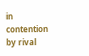in contention by rival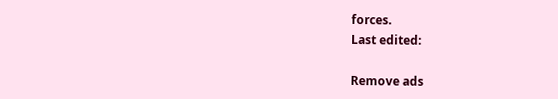forces.
Last edited:

Remove ads